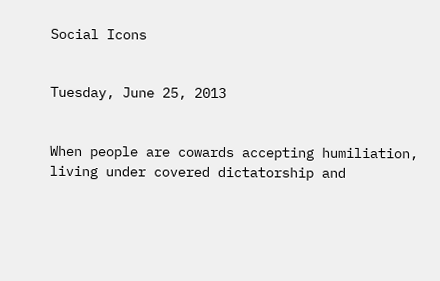Social Icons


Tuesday, June 25, 2013


When people are cowards accepting humiliation, living under covered dictatorship and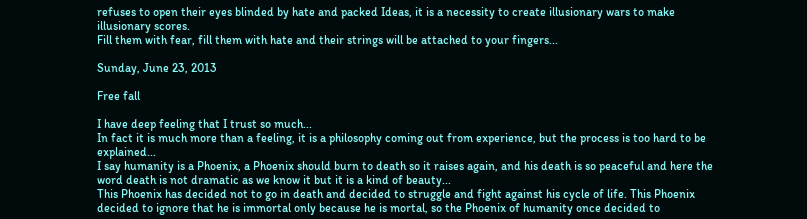refuses to open their eyes blinded by hate and packed Ideas, it is a necessity to create illusionary wars to make illusionary scores.
Fill them with fear, fill them with hate and their strings will be attached to your fingers...

Sunday, June 23, 2013

Free fall

I have deep feeling that I trust so much...
In fact it is much more than a feeling, it is a philosophy coming out from experience, but the process is too hard to be explained...
I say humanity is a Phoenix, a Phoenix should burn to death so it raises again, and his death is so peaceful and here the word death is not dramatic as we know it but it is a kind of beauty...
This Phoenix has decided not to go in death and decided to struggle and fight against his cycle of life. This Phoenix decided to ignore that he is immortal only because he is mortal, so the Phoenix of humanity once decided to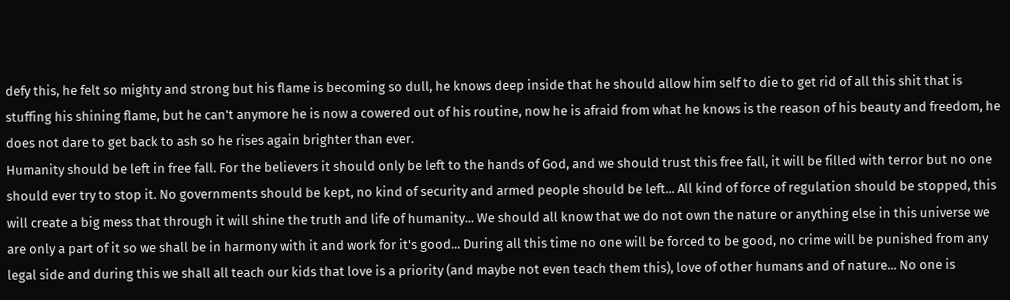defy this, he felt so mighty and strong but his flame is becoming so dull, he knows deep inside that he should allow him self to die to get rid of all this shit that is stuffing his shining flame, but he can't anymore he is now a cowered out of his routine, now he is afraid from what he knows is the reason of his beauty and freedom, he does not dare to get back to ash so he rises again brighter than ever.
Humanity should be left in free fall. For the believers it should only be left to the hands of God, and we should trust this free fall, it will be filled with terror but no one should ever try to stop it. No governments should be kept, no kind of security and armed people should be left... All kind of force of regulation should be stopped, this will create a big mess that through it will shine the truth and life of humanity... We should all know that we do not own the nature or anything else in this universe we are only a part of it so we shall be in harmony with it and work for it's good... During all this time no one will be forced to be good, no crime will be punished from any legal side and during this we shall all teach our kids that love is a priority (and maybe not even teach them this), love of other humans and of nature... No one is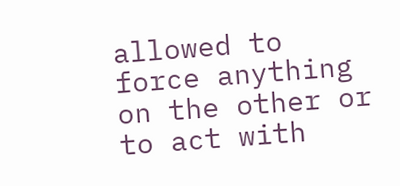allowed to force anything on the other or to act with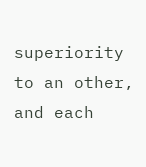superiority to an other, and each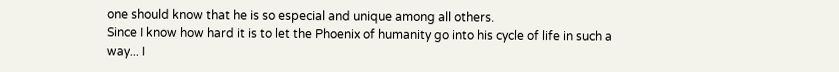one should know that he is so especial and unique among all others.
Since I know how hard it is to let the Phoenix of humanity go into his cycle of life in such a way... I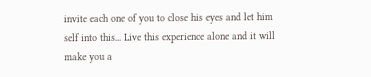invite each one of you to close his eyes and let him self into this... Live this experience alone and it will make you a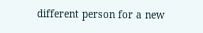different person for a new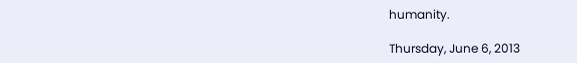humanity.

Thursday, June 6, 2013